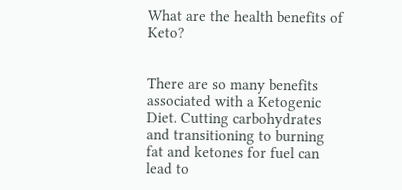What are the health benefits of Keto?


There are so many benefits associated with a Ketogenic Diet. Cutting carbohydrates and transitioning to burning fat and ketones for fuel can lead to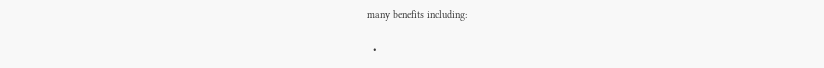many benefits including:

  •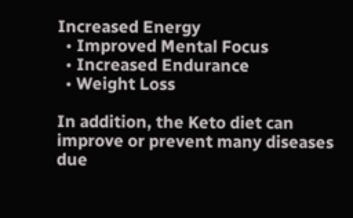Increased Energy
  • Improved Mental Focus
  • Increased Endurance
  • Weight Loss

In addition, the Keto diet can improve or prevent many diseases due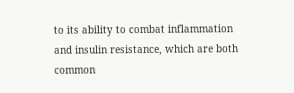to its ability to combat inflammation and insulin resistance, which are both common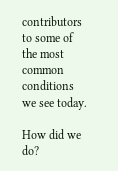contributors to some of the most common conditions we see today.

How did we do?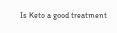Is Keto a good treatment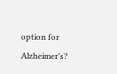option for Alzheimer’s?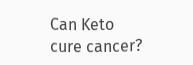Can Keto cure cancer?